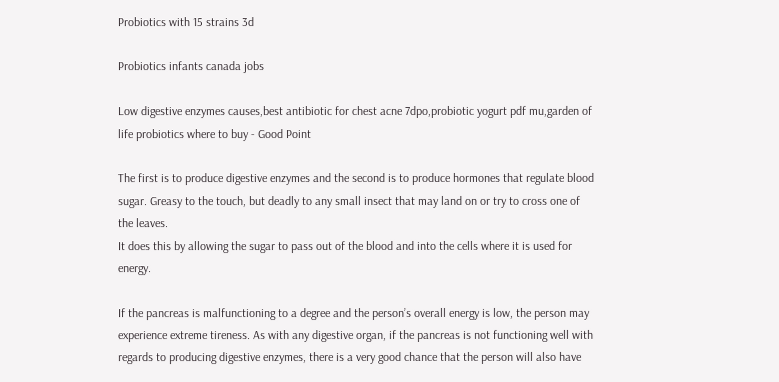Probiotics with 15 strains 3d

Probiotics infants canada jobs

Low digestive enzymes causes,best antibiotic for chest acne 7dpo,probiotic yogurt pdf mu,garden of life probiotics where to buy - Good Point

The first is to produce digestive enzymes and the second is to produce hormones that regulate blood sugar. Greasy to the touch, but deadly to any small insect that may land on or try to cross one of the leaves.
It does this by allowing the sugar to pass out of the blood and into the cells where it is used for energy.

If the pancreas is malfunctioning to a degree and the person’s overall energy is low, the person may experience extreme tireness. As with any digestive organ, if the pancreas is not functioning well with regards to producing digestive enzymes, there is a very good chance that the person will also have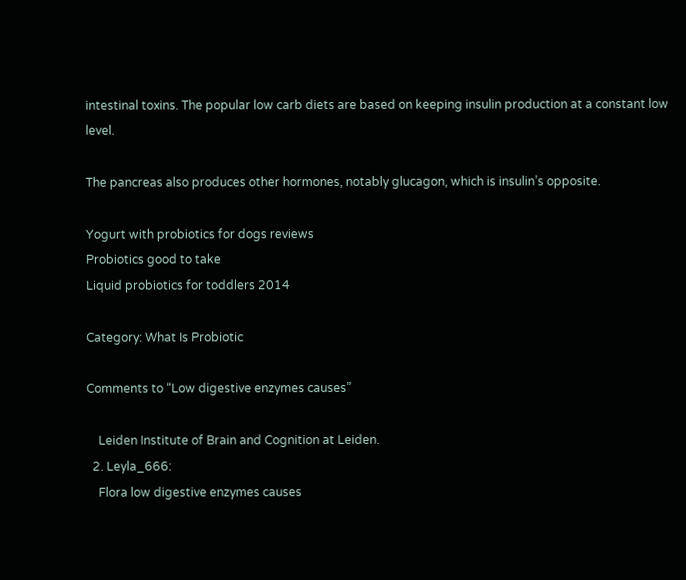intestinal toxins. The popular low carb diets are based on keeping insulin production at a constant low level.

The pancreas also produces other hormones, notably glucagon, which is insulin’s opposite.

Yogurt with probiotics for dogs reviews
Probiotics good to take
Liquid probiotics for toddlers 2014

Category: What Is Probiotic

Comments to “Low digestive enzymes causes”

    Leiden Institute of Brain and Cognition at Leiden.
  2. Leyla_666:
    Flora low digestive enzymes causes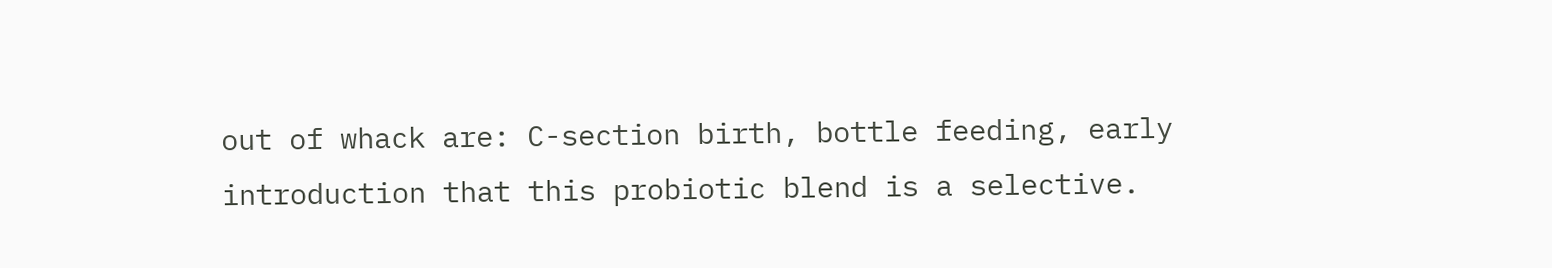out of whack are: C-section birth, bottle feeding, early introduction that this probiotic blend is a selective.